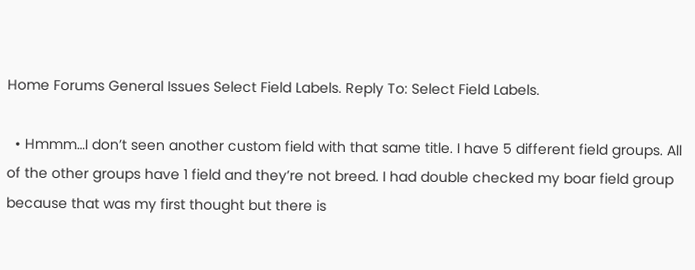Home Forums General Issues Select Field Labels. Reply To: Select Field Labels.

  • Hmmm…I don’t seen another custom field with that same title. I have 5 different field groups. All of the other groups have 1 field and they’re not breed. I had double checked my boar field group because that was my first thought but there is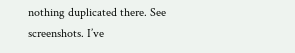nothing duplicated there. See screenshots. I’ve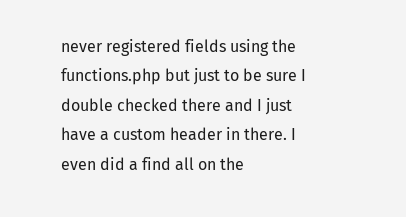never registered fields using the functions.php but just to be sure I double checked there and I just have a custom header in there. I even did a find all on the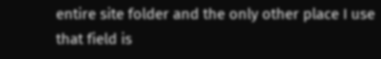entire site folder and the only other place I use that field is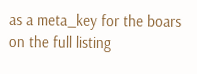as a meta_key for the boars on the full listing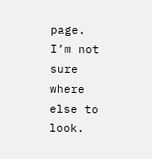page. I’m not sure where else to look.